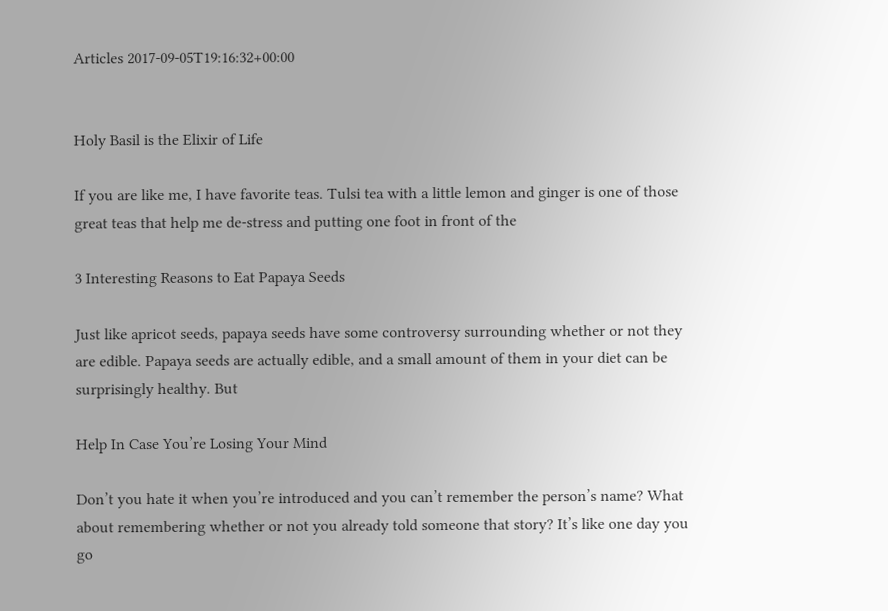Articles 2017-09-05T19:16:32+00:00


Holy Basil is the Elixir of Life

If you are like me, I have favorite teas. Tulsi tea with a little lemon and ginger is one of those great teas that help me de-stress and putting one foot in front of the

3 Interesting Reasons to Eat Papaya Seeds

Just like apricot seeds, papaya seeds have some controversy surrounding whether or not they are edible. Papaya seeds are actually edible, and a small amount of them in your diet can be surprisingly healthy. But

Help In Case You’re Losing Your Mind

Don’t you hate it when you’re introduced and you can’t remember the person’s name? What about remembering whether or not you already told someone that story? It’s like one day you go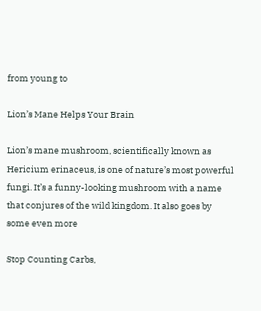from young to

Lion’s Mane Helps Your Brain

Lion’s mane mushroom, scientifically known as Hericium erinaceus, is one of nature’s most powerful fungi. It’s a funny-looking mushroom with a name that conjures of the wild kingdom. It also goes by some even more

Stop Counting Carbs,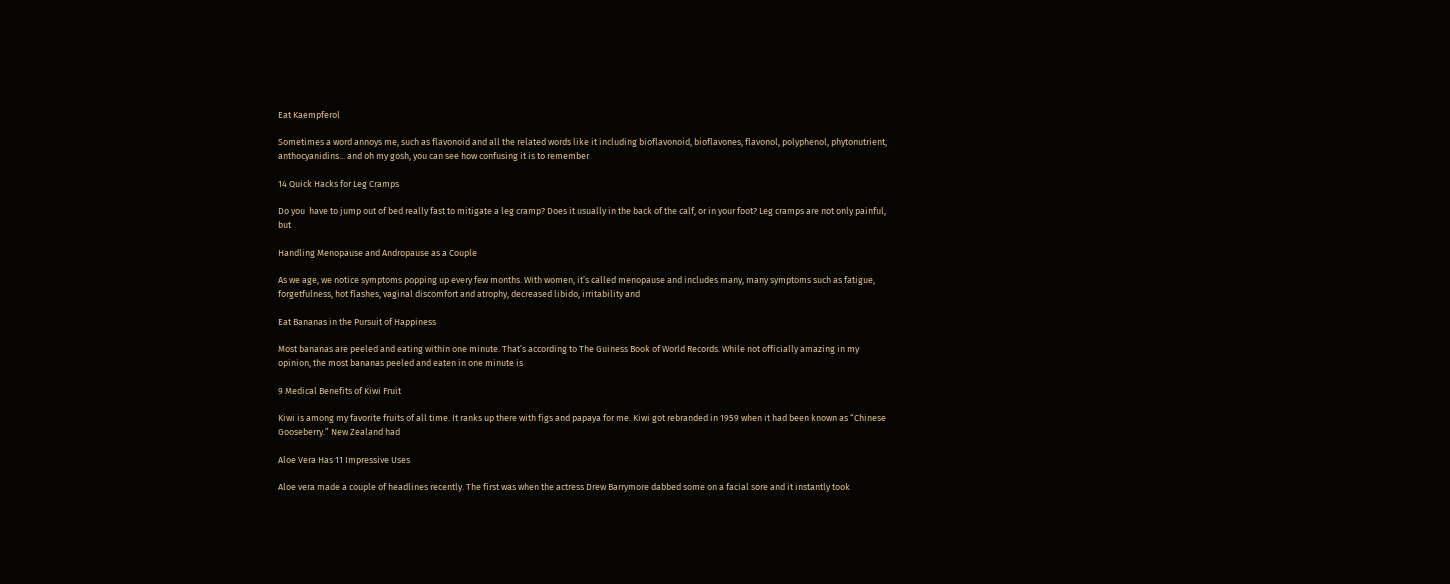Eat Kaempferol

Sometimes a word annoys me, such as flavonoid and all the related words like it including bioflavonoid, bioflavones, flavonol, polyphenol, phytonutrient, anthocyanidins... and oh my gosh, you can see how confusing it is to remember

14 Quick Hacks for Leg Cramps

Do you  have to jump out of bed really fast to mitigate a leg cramp? Does it usually in the back of the calf, or in your foot? Leg cramps are not only painful, but

Handling Menopause and Andropause as a Couple

As we age, we notice symptoms popping up every few months. With women, it’s called menopause and includes many, many symptoms such as fatigue, forgetfulness, hot flashes, vaginal discomfort and atrophy, decreased libido, irritability and

Eat Bananas in the Pursuit of Happiness

Most bananas are peeled and eating within one minute. That’s according to The Guiness Book of World Records. While not officially amazing in my opinion, the most bananas peeled and eaten in one minute is

9 Medical Benefits of Kiwi Fruit

Kiwi is among my favorite fruits of all time. It ranks up there with figs and papaya for me. Kiwi got rebranded in 1959 when it had been known as “Chinese Gooseberry.” New Zealand had

Aloe Vera Has 11 Impressive Uses

Aloe vera made a couple of headlines recently. The first was when the actress Drew Barrymore dabbed some on a facial sore and it instantly took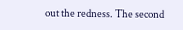out the redness. The second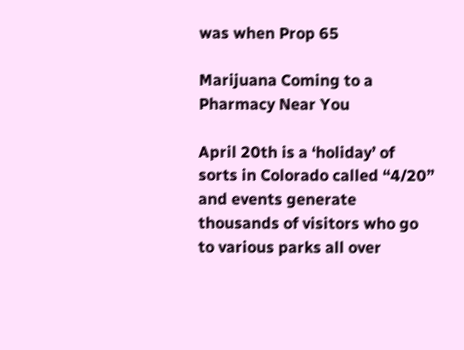was when Prop 65

Marijuana Coming to a Pharmacy Near You

April 20th is a ‘holiday’ of sorts in Colorado called “4/20” and events generate thousands of visitors who go to various parks all over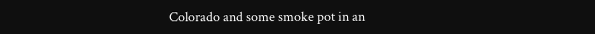Colorado and some smoke pot in an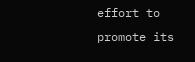effort to promote its